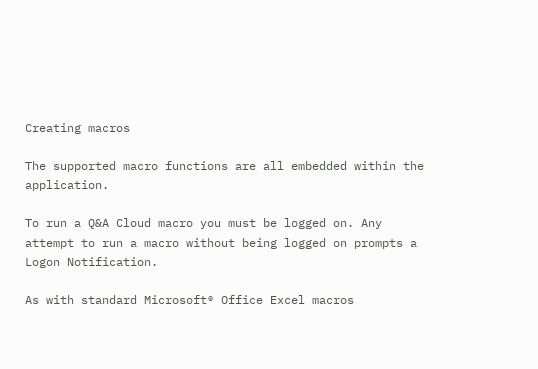Creating macros

The supported macro functions are all embedded within the application.

To run a Q&A Cloud macro you must be logged on. Any attempt to run a macro without being logged on prompts a Logon Notification.

As with standard Microsoft® Office Excel macros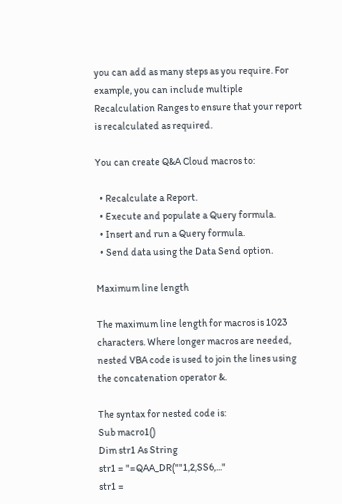you can add as many steps as you require. For example, you can include multiple Recalculation Ranges to ensure that your report is recalculated as required.

You can create Q&A Cloud macros to:

  • Recalculate a Report.
  • Execute and populate a Query formula.
  • Insert and run a Query formula.
  • Send data using the Data Send option.

Maximum line length

The maximum line length for macros is 1023 characters. Where longer macros are needed, nested VBA code is used to join the lines using the concatenation operator &.

The syntax for nested code is:
Sub macro1()
Dim str1 As String
str1 = "=QAA_DR(""1,2,SS6,..."
str1 =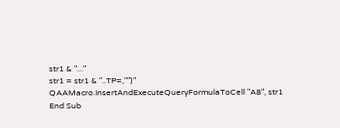str1 & "..."
str1 = str1 & "..TP=,"")"
QAAMacro.InsertAndExecuteQueryFormulaToCell "A8", str1
End Sub